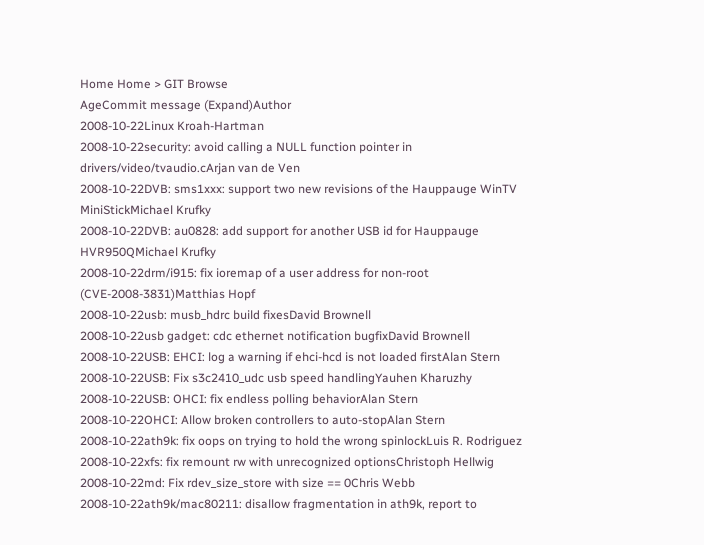Home Home > GIT Browse
AgeCommit message (Expand)Author
2008-10-22Linux Kroah-Hartman
2008-10-22security: avoid calling a NULL function pointer in drivers/video/tvaudio.cArjan van de Ven
2008-10-22DVB: sms1xxx: support two new revisions of the Hauppauge WinTV MiniStickMichael Krufky
2008-10-22DVB: au0828: add support for another USB id for Hauppauge HVR950QMichael Krufky
2008-10-22drm/i915: fix ioremap of a user address for non-root (CVE-2008-3831)Matthias Hopf
2008-10-22usb: musb_hdrc build fixesDavid Brownell
2008-10-22usb gadget: cdc ethernet notification bugfixDavid Brownell
2008-10-22USB: EHCI: log a warning if ehci-hcd is not loaded firstAlan Stern
2008-10-22USB: Fix s3c2410_udc usb speed handlingYauhen Kharuzhy
2008-10-22USB: OHCI: fix endless polling behaviorAlan Stern
2008-10-22OHCI: Allow broken controllers to auto-stopAlan Stern
2008-10-22ath9k: fix oops on trying to hold the wrong spinlockLuis R. Rodriguez
2008-10-22xfs: fix remount rw with unrecognized optionsChristoph Hellwig
2008-10-22md: Fix rdev_size_store with size == 0Chris Webb
2008-10-22ath9k/mac80211: disallow fragmentation in ath9k, report to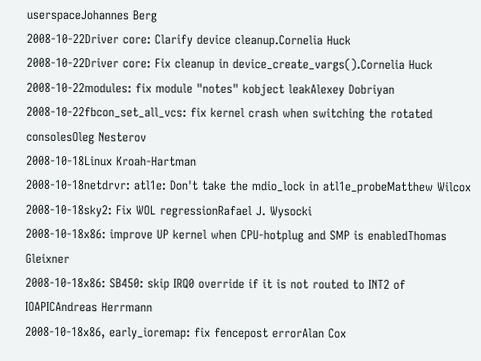userspaceJohannes Berg
2008-10-22Driver core: Clarify device cleanup.Cornelia Huck
2008-10-22Driver core: Fix cleanup in device_create_vargs().Cornelia Huck
2008-10-22modules: fix module "notes" kobject leakAlexey Dobriyan
2008-10-22fbcon_set_all_vcs: fix kernel crash when switching the rotated consolesOleg Nesterov
2008-10-18Linux Kroah-Hartman
2008-10-18netdrvr: atl1e: Don't take the mdio_lock in atl1e_probeMatthew Wilcox
2008-10-18sky2: Fix WOL regressionRafael J. Wysocki
2008-10-18x86: improve UP kernel when CPU-hotplug and SMP is enabledThomas Gleixner
2008-10-18x86: SB450: skip IRQ0 override if it is not routed to INT2 of IOAPICAndreas Herrmann
2008-10-18x86, early_ioremap: fix fencepost errorAlan Cox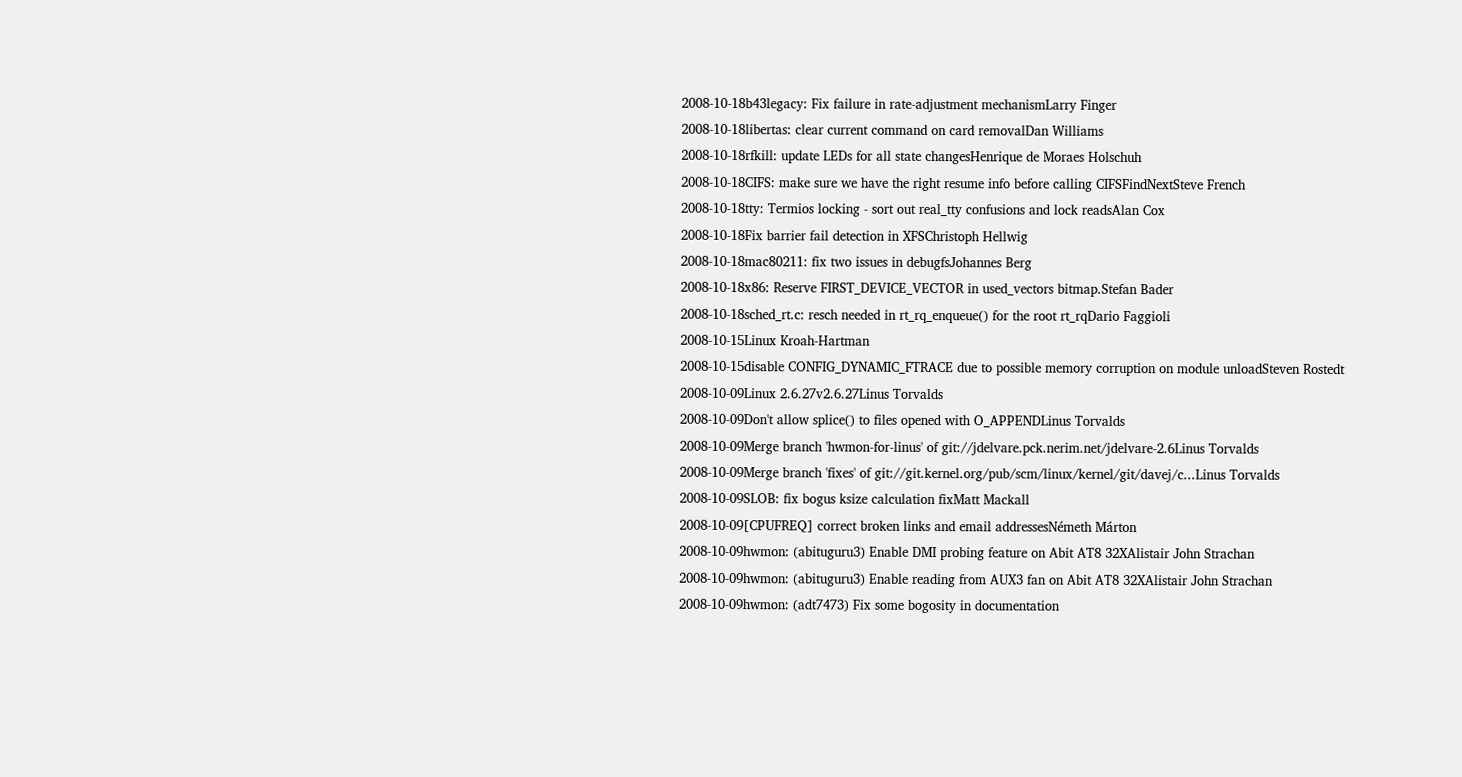2008-10-18b43legacy: Fix failure in rate-adjustment mechanismLarry Finger
2008-10-18libertas: clear current command on card removalDan Williams
2008-10-18rfkill: update LEDs for all state changesHenrique de Moraes Holschuh
2008-10-18CIFS: make sure we have the right resume info before calling CIFSFindNextSteve French
2008-10-18tty: Termios locking - sort out real_tty confusions and lock readsAlan Cox
2008-10-18Fix barrier fail detection in XFSChristoph Hellwig
2008-10-18mac80211: fix two issues in debugfsJohannes Berg
2008-10-18x86: Reserve FIRST_DEVICE_VECTOR in used_vectors bitmap.Stefan Bader
2008-10-18sched_rt.c: resch needed in rt_rq_enqueue() for the root rt_rqDario Faggioli
2008-10-15Linux Kroah-Hartman
2008-10-15disable CONFIG_DYNAMIC_FTRACE due to possible memory corruption on module unloadSteven Rostedt
2008-10-09Linux 2.6.27v2.6.27Linus Torvalds
2008-10-09Don't allow splice() to files opened with O_APPENDLinus Torvalds
2008-10-09Merge branch 'hwmon-for-linus' of git://jdelvare.pck.nerim.net/jdelvare-2.6Linus Torvalds
2008-10-09Merge branch 'fixes' of git://git.kernel.org/pub/scm/linux/kernel/git/davej/c...Linus Torvalds
2008-10-09SLOB: fix bogus ksize calculation fixMatt Mackall
2008-10-09[CPUFREQ] correct broken links and email addressesNémeth Márton
2008-10-09hwmon: (abituguru3) Enable DMI probing feature on Abit AT8 32XAlistair John Strachan
2008-10-09hwmon: (abituguru3) Enable reading from AUX3 fan on Abit AT8 32XAlistair John Strachan
2008-10-09hwmon: (adt7473) Fix some bogosity in documentation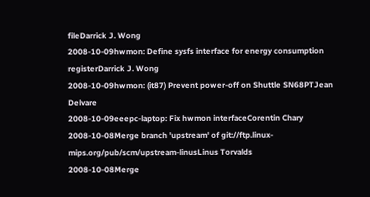fileDarrick J. Wong
2008-10-09hwmon: Define sysfs interface for energy consumption registerDarrick J. Wong
2008-10-09hwmon: (it87) Prevent power-off on Shuttle SN68PTJean Delvare
2008-10-09eeepc-laptop: Fix hwmon interfaceCorentin Chary
2008-10-08Merge branch 'upstream' of git://ftp.linux-mips.org/pub/scm/upstream-linusLinus Torvalds
2008-10-08Merge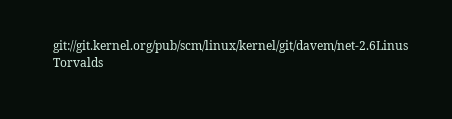git://git.kernel.org/pub/scm/linux/kernel/git/davem/net-2.6Linus Torvalds